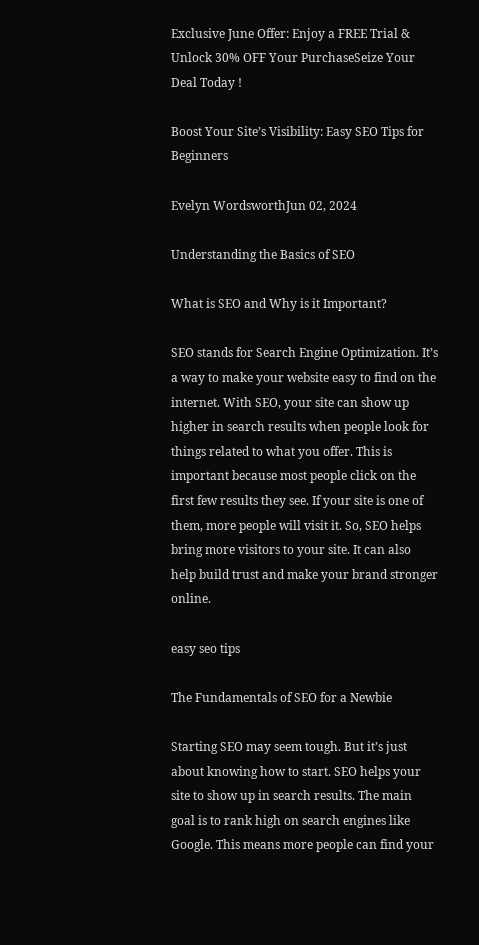Exclusive June Offer: Enjoy a FREE Trial & Unlock 30% OFF Your PurchaseSeize Your Deal Today !

Boost Your Site’s Visibility: Easy SEO Tips for Beginners

Evelyn WordsworthJun 02, 2024

Understanding the Basics of SEO

What is SEO and Why is it Important?

SEO stands for Search Engine Optimization. It’s a way to make your website easy to find on the internet. With SEO, your site can show up higher in search results when people look for things related to what you offer. This is important because most people click on the first few results they see. If your site is one of them, more people will visit it. So, SEO helps bring more visitors to your site. It can also help build trust and make your brand stronger online.

easy seo tips

The Fundamentals of SEO for a Newbie

Starting SEO may seem tough. But it’s just about knowing how to start. SEO helps your site to show up in search results. The main goal is to rank high on search engines like Google. This means more people can find your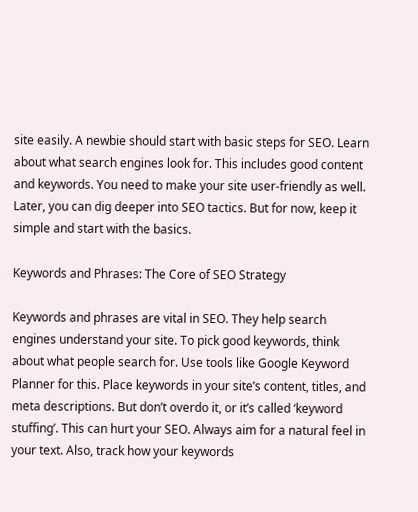site easily. A newbie should start with basic steps for SEO. Learn about what search engines look for. This includes good content and keywords. You need to make your site user-friendly as well. Later, you can dig deeper into SEO tactics. But for now, keep it simple and start with the basics.

Keywords and Phrases: The Core of SEO Strategy

Keywords and phrases are vital in SEO. They help search engines understand your site. To pick good keywords, think about what people search for. Use tools like Google Keyword Planner for this. Place keywords in your site’s content, titles, and meta descriptions. But don’t overdo it, or it’s called ‘keyword stuffing’. This can hurt your SEO. Always aim for a natural feel in your text. Also, track how your keywords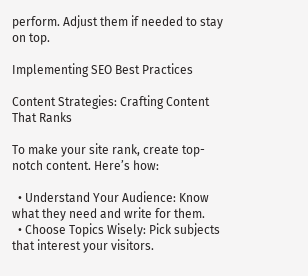perform. Adjust them if needed to stay on top.

Implementing SEO Best Practices

Content Strategies: Crafting Content That Ranks

To make your site rank, create top-notch content. Here’s how:

  • Understand Your Audience: Know what they need and write for them.
  • Choose Topics Wisely: Pick subjects that interest your visitors.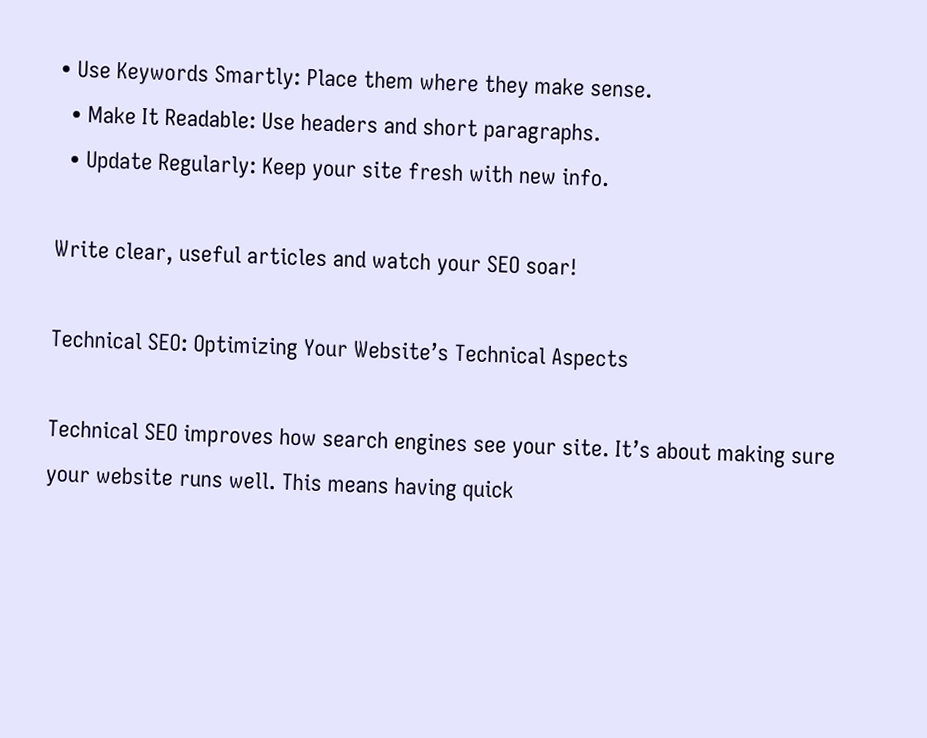• Use Keywords Smartly: Place them where they make sense.
  • Make It Readable: Use headers and short paragraphs.
  • Update Regularly: Keep your site fresh with new info.

Write clear, useful articles and watch your SEO soar!

Technical SEO: Optimizing Your Website’s Technical Aspects

Technical SEO improves how search engines see your site. It’s about making sure your website runs well. This means having quick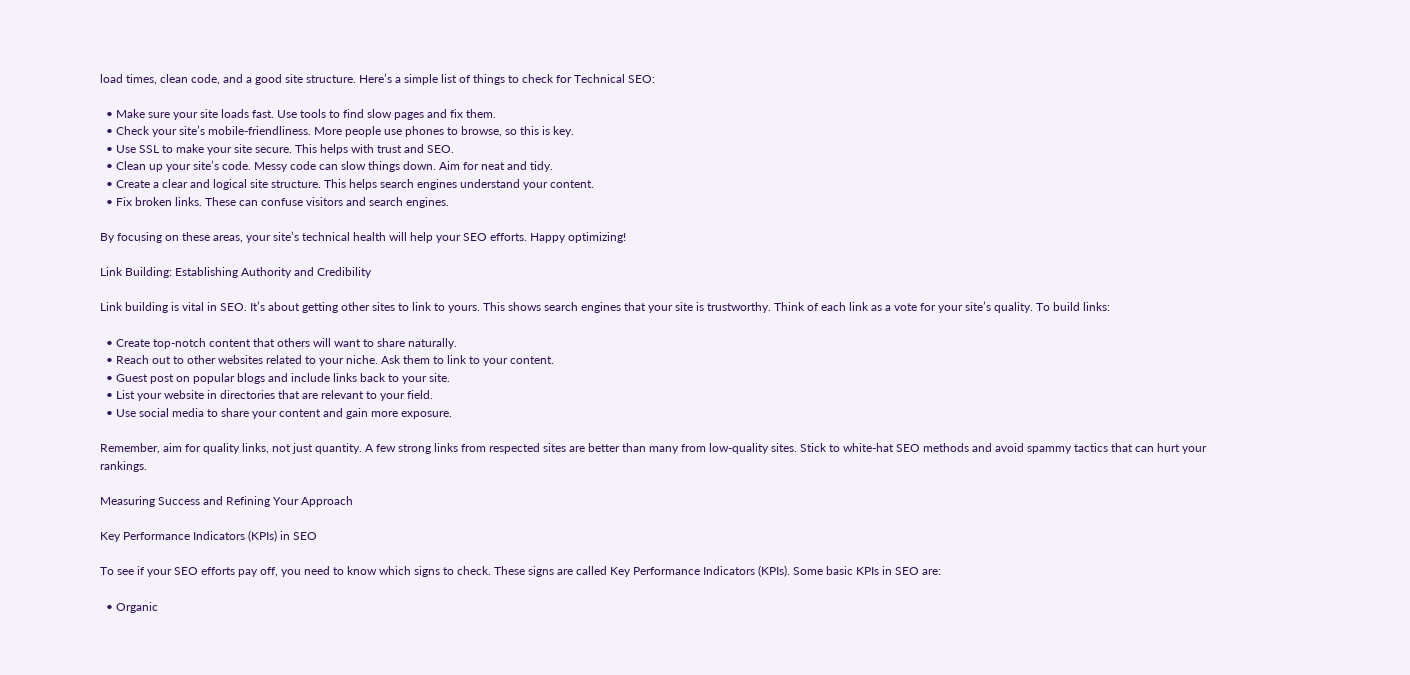load times, clean code, and a good site structure. Here’s a simple list of things to check for Technical SEO:

  • Make sure your site loads fast. Use tools to find slow pages and fix them.
  • Check your site’s mobile-friendliness. More people use phones to browse, so this is key.
  • Use SSL to make your site secure. This helps with trust and SEO.
  • Clean up your site’s code. Messy code can slow things down. Aim for neat and tidy.
  • Create a clear and logical site structure. This helps search engines understand your content.
  • Fix broken links. These can confuse visitors and search engines.

By focusing on these areas, your site’s technical health will help your SEO efforts. Happy optimizing!

Link Building: Establishing Authority and Credibility

Link building is vital in SEO. It’s about getting other sites to link to yours. This shows search engines that your site is trustworthy. Think of each link as a vote for your site’s quality. To build links:

  • Create top-notch content that others will want to share naturally.
  • Reach out to other websites related to your niche. Ask them to link to your content.
  • Guest post on popular blogs and include links back to your site.
  • List your website in directories that are relevant to your field.
  • Use social media to share your content and gain more exposure.

Remember, aim for quality links, not just quantity. A few strong links from respected sites are better than many from low-quality sites. Stick to white-hat SEO methods and avoid spammy tactics that can hurt your rankings.

Measuring Success and Refining Your Approach

Key Performance Indicators (KPIs) in SEO

To see if your SEO efforts pay off, you need to know which signs to check. These signs are called Key Performance Indicators (KPIs). Some basic KPIs in SEO are:

  • Organic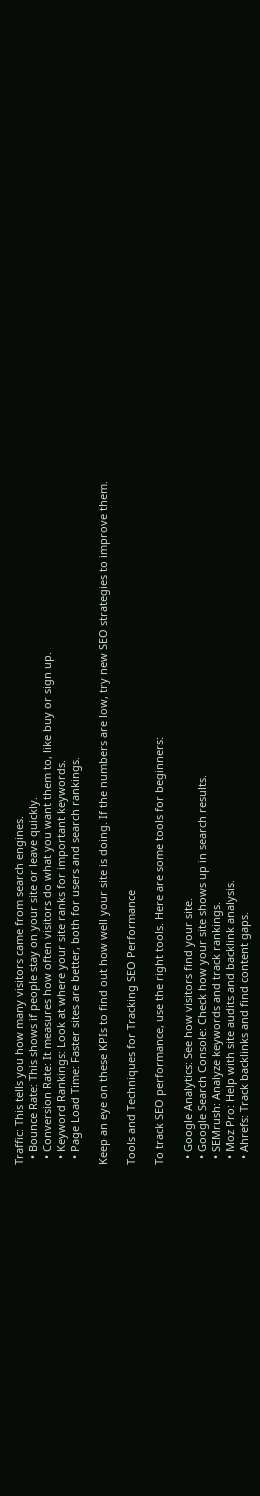Traffic: This tells you how many visitors came from search engines.
  • Bounce Rate: This shows if people stay on your site or leave quickly.
  • Conversion Rate: It measures how often visitors do what you want them to, like buy or sign up.
  • Keyword Rankings: Look at where your site ranks for important keywords.
  • Page Load Time: Faster sites are better, both for users and search rankings.

Keep an eye on these KPIs to find out how well your site is doing. If the numbers are low, try new SEO strategies to improve them.

Tools and Techniques for Tracking SEO Performance

To track SEO performance, use the right tools. Here are some tools for beginners:

  • Google Analytics: See how visitors find your site.
  • Google Search Console: Check how your site shows up in search results.
  • SEMrush: Analyze keywords and track rankings.
  • Moz Pro: Help with site audits and backlink analysis.
  • Ahrefs: Track backlinks and find content gaps.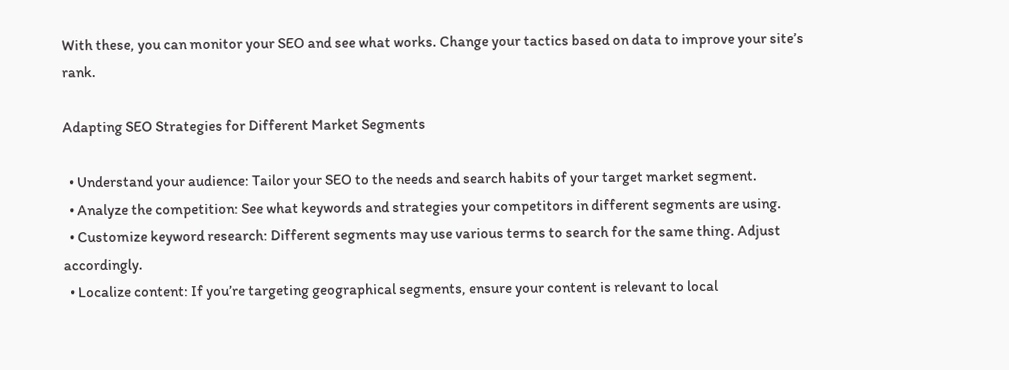With these, you can monitor your SEO and see what works. Change your tactics based on data to improve your site’s rank.

Adapting SEO Strategies for Different Market Segments

  • Understand your audience: Tailor your SEO to the needs and search habits of your target market segment.
  • Analyze the competition: See what keywords and strategies your competitors in different segments are using.
  • Customize keyword research: Different segments may use various terms to search for the same thing. Adjust accordingly.
  • Localize content: If you’re targeting geographical segments, ensure your content is relevant to local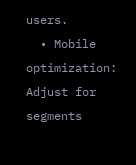users.
  • Mobile optimization: Adjust for segments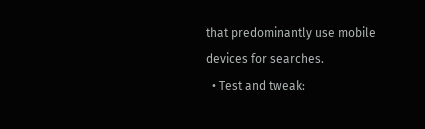that predominantly use mobile devices for searches.
  • Test and tweak: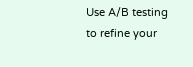Use A/B testing to refine your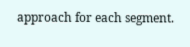approach for each segment.